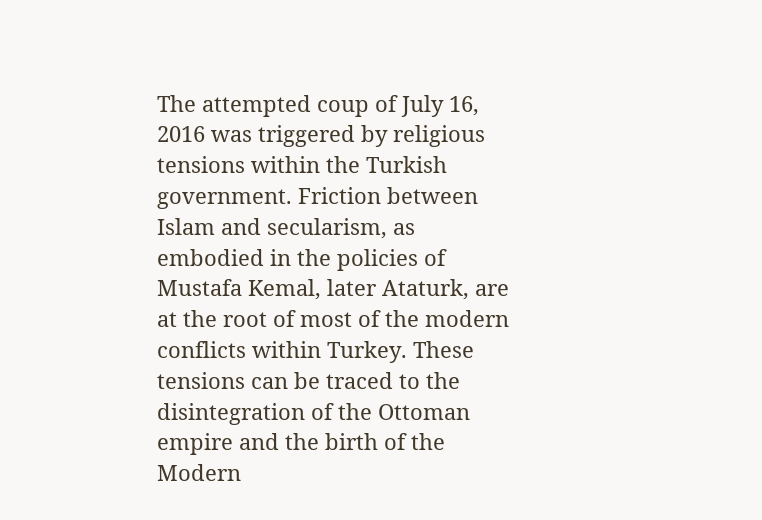The attempted coup of July 16, 2016 was triggered by religious tensions within the Turkish government. Friction between Islam and secularism, as embodied in the policies of Mustafa Kemal, later Ataturk, are at the root of most of the modern conflicts within Turkey. These tensions can be traced to the disintegration of the Ottoman empire and the birth of the Modern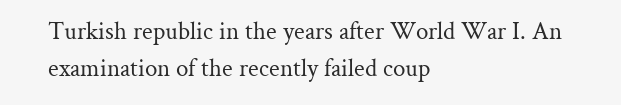Turkish republic in the years after World War I. An examination of the recently failed coup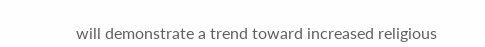will demonstrate a trend toward increased religious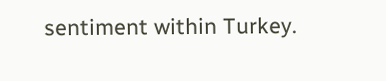sentiment within Turkey.